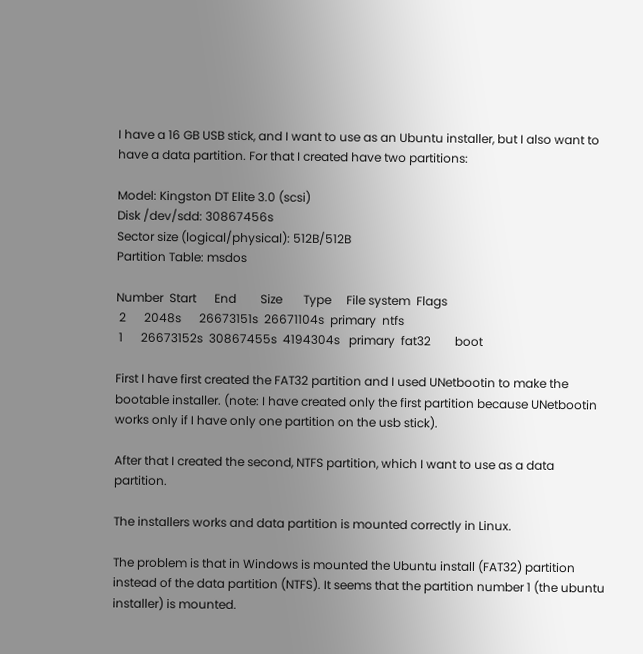I have a 16 GB USB stick, and I want to use as an Ubuntu installer, but I also want to have a data partition. For that I created have two partitions:

Model: Kingston DT Elite 3.0 (scsi)
Disk /dev/sdd: 30867456s
Sector size (logical/physical): 512B/512B
Partition Table: msdos

Number  Start      End        Size       Type     File system  Flags
 2      2048s      26673151s  26671104s  primary  ntfs
 1      26673152s  30867455s  4194304s   primary  fat32        boot

First I have first created the FAT32 partition and I used UNetbootin to make the bootable installer. (note: I have created only the first partition because UNetbootin works only if I have only one partition on the usb stick).

After that I created the second, NTFS partition, which I want to use as a data partition.

The installers works and data partition is mounted correctly in Linux.

The problem is that in Windows is mounted the Ubuntu install (FAT32) partition instead of the data partition (NTFS). It seems that the partition number 1 (the ubuntu installer) is mounted.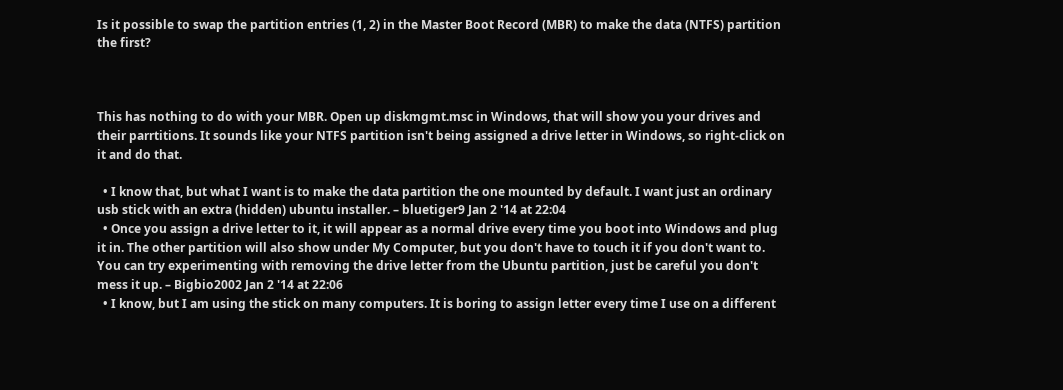Is it possible to swap the partition entries (1, 2) in the Master Boot Record (MBR) to make the data (NTFS) partition the first?



This has nothing to do with your MBR. Open up diskmgmt.msc in Windows, that will show you your drives and their parrtitions. It sounds like your NTFS partition isn't being assigned a drive letter in Windows, so right-click on it and do that.

  • I know that, but what I want is to make the data partition the one mounted by default. I want just an ordinary usb stick with an extra (hidden) ubuntu installer. – bluetiger9 Jan 2 '14 at 22:04
  • Once you assign a drive letter to it, it will appear as a normal drive every time you boot into Windows and plug it in. The other partition will also show under My Computer, but you don't have to touch it if you don't want to. You can try experimenting with removing the drive letter from the Ubuntu partition, just be careful you don't mess it up. – Bigbio2002 Jan 2 '14 at 22:06
  • I know, but I am using the stick on many computers. It is boring to assign letter every time I use on a different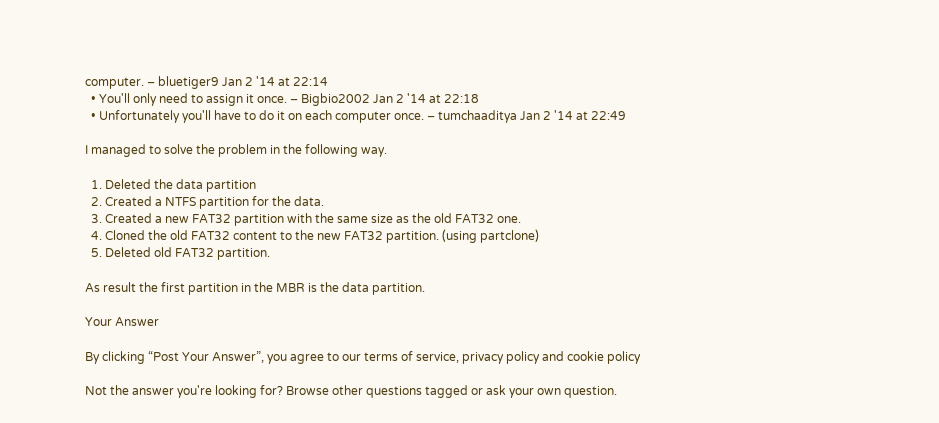computer. – bluetiger9 Jan 2 '14 at 22:14
  • You'll only need to assign it once. – Bigbio2002 Jan 2 '14 at 22:18
  • Unfortunately you'll have to do it on each computer once. – tumchaaditya Jan 2 '14 at 22:49

I managed to solve the problem in the following way.

  1. Deleted the data partition
  2. Created a NTFS partition for the data.
  3. Created a new FAT32 partition with the same size as the old FAT32 one.
  4. Cloned the old FAT32 content to the new FAT32 partition. (using partclone)
  5. Deleted old FAT32 partition.

As result the first partition in the MBR is the data partition.

Your Answer

By clicking “Post Your Answer”, you agree to our terms of service, privacy policy and cookie policy

Not the answer you're looking for? Browse other questions tagged or ask your own question.